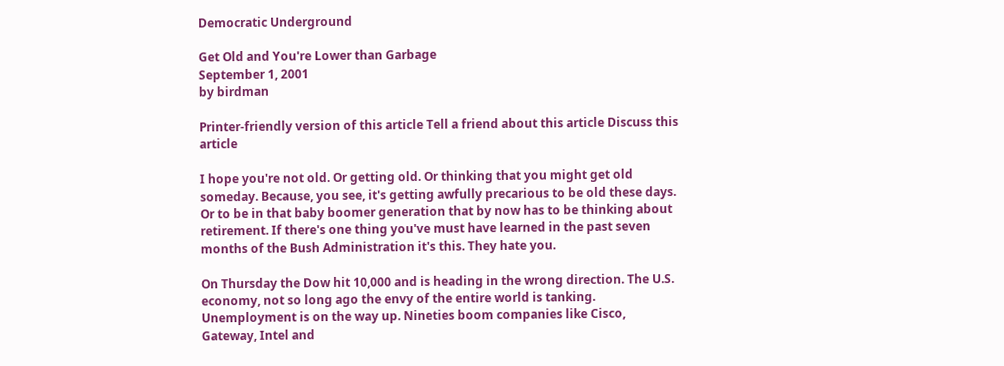Democratic Underground

Get Old and You're Lower than Garbage
September 1, 2001
by birdman

Printer-friendly version of this article Tell a friend about this article Discuss this article

I hope you're not old. Or getting old. Or thinking that you might get old someday. Because, you see, it's getting awfully precarious to be old these days. Or to be in that baby boomer generation that by now has to be thinking about retirement. If there's one thing you've must have learned in the past seven months of the Bush Administration it's this. They hate you.

On Thursday the Dow hit 10,000 and is heading in the wrong direction. The U.S. economy, not so long ago the envy of the entire world is tanking. Unemployment is on the way up. Nineties boom companies like Cisco, Gateway, Intel and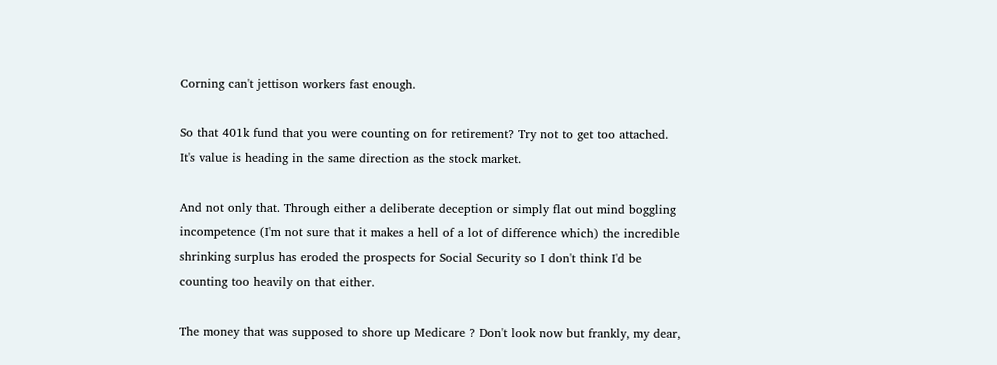Corning can't jettison workers fast enough.

So that 401k fund that you were counting on for retirement? Try not to get too attached. It's value is heading in the same direction as the stock market.

And not only that. Through either a deliberate deception or simply flat out mind boggling incompetence (I'm not sure that it makes a hell of a lot of difference which) the incredible shrinking surplus has eroded the prospects for Social Security so I don't think I'd be counting too heavily on that either.

The money that was supposed to shore up Medicare ? Don't look now but frankly, my dear,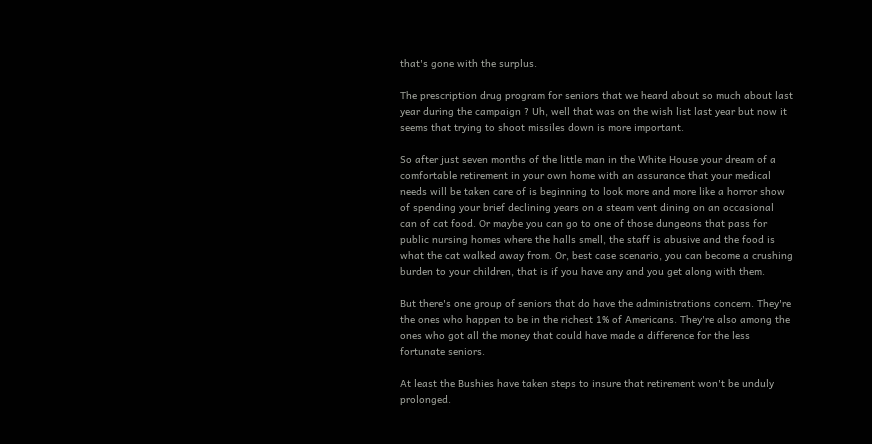that's gone with the surplus.

The prescription drug program for seniors that we heard about so much about last year during the campaign ? Uh, well that was on the wish list last year but now it seems that trying to shoot missiles down is more important.

So after just seven months of the little man in the White House your dream of a comfortable retirement in your own home with an assurance that your medical needs will be taken care of is beginning to look more and more like a horror show of spending your brief declining years on a steam vent dining on an occasional can of cat food. Or maybe you can go to one of those dungeons that pass for public nursing homes where the halls smell, the staff is abusive and the food is what the cat walked away from. Or, best case scenario, you can become a crushing burden to your children, that is if you have any and you get along with them.

But there's one group of seniors that do have the administrations concern. They're the ones who happen to be in the richest 1% of Americans. They're also among the ones who got all the money that could have made a difference for the less fortunate seniors.

At least the Bushies have taken steps to insure that retirement won't be unduly prolonged.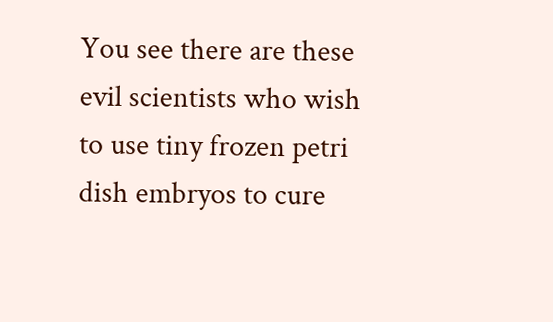You see there are these evil scientists who wish to use tiny frozen petri dish embryos to cure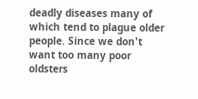deadly diseases many of which tend to plague older people. Since we don't want too many poor oldsters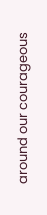around our courageous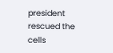president rescued the cells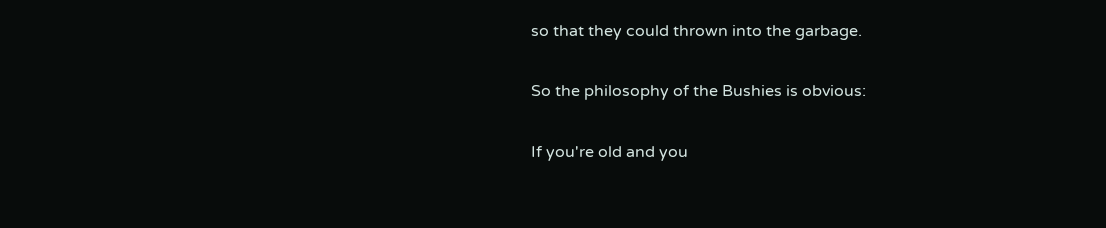so that they could thrown into the garbage.

So the philosophy of the Bushies is obvious:

If you're old and you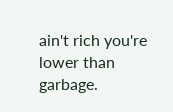ain't rich you're lower than garbage.